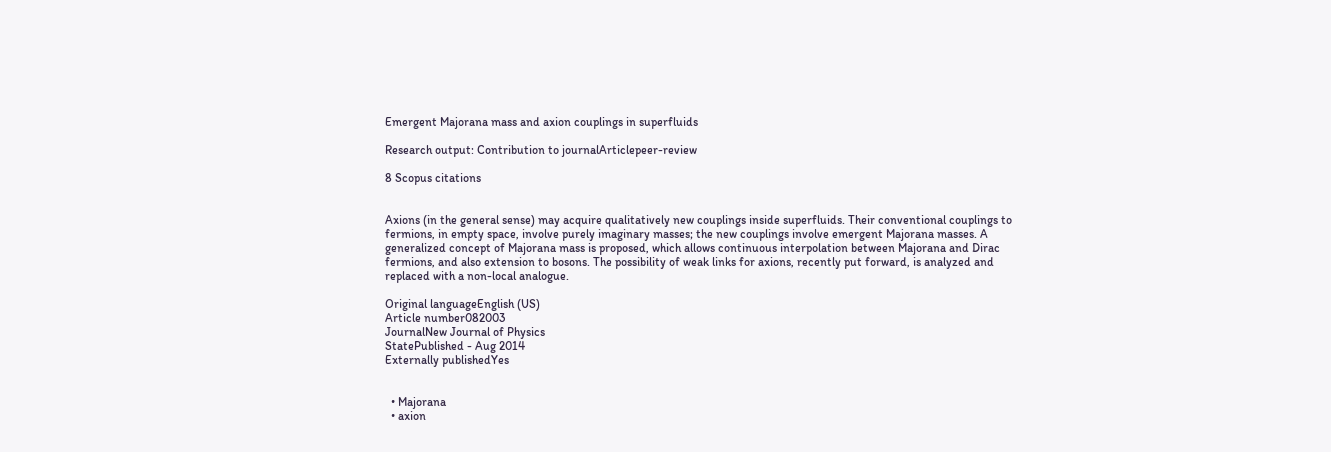Emergent Majorana mass and axion couplings in superfluids

Research output: Contribution to journalArticlepeer-review

8 Scopus citations


Axions (in the general sense) may acquire qualitatively new couplings inside superfluids. Their conventional couplings to fermions, in empty space, involve purely imaginary masses; the new couplings involve emergent Majorana masses. A generalized concept of Majorana mass is proposed, which allows continuous interpolation between Majorana and Dirac fermions, and also extension to bosons. The possibility of weak links for axions, recently put forward, is analyzed and replaced with a non-local analogue.

Original languageEnglish (US)
Article number082003
JournalNew Journal of Physics
StatePublished - Aug 2014
Externally publishedYes


  • Majorana
  • axion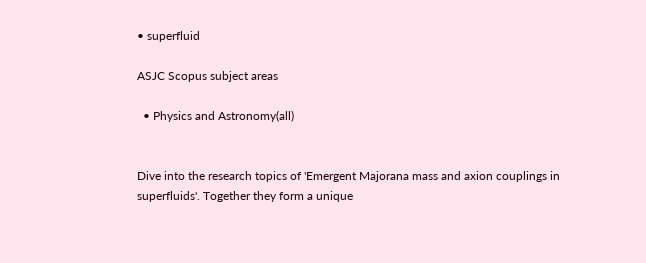• superfluid

ASJC Scopus subject areas

  • Physics and Astronomy(all)


Dive into the research topics of 'Emergent Majorana mass and axion couplings in superfluids'. Together they form a unique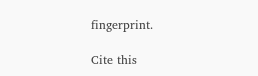fingerprint.

Cite this